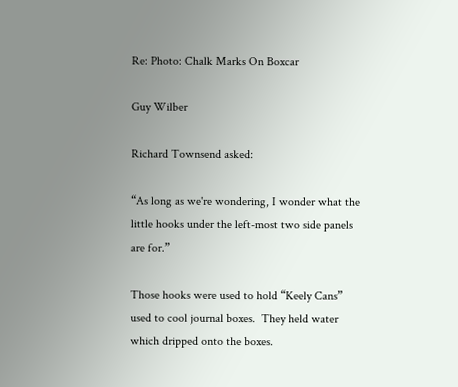Re: Photo: Chalk Marks On Boxcar

Guy Wilber

Richard Townsend asked:

“As long as we're wondering, I wonder what the little hooks under the left-most two side panels are for.”

Those hooks were used to hold “Keely Cans” used to cool journal boxes.  They held water which dripped onto the boxes.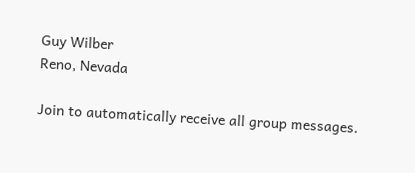Guy Wilber
Reno, Nevada

Join to automatically receive all group messages.